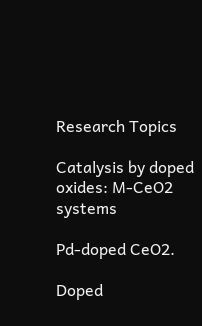Research Topics

Catalysis by doped oxides: M-CeO2 systems

Pd-doped CeO2.

Doped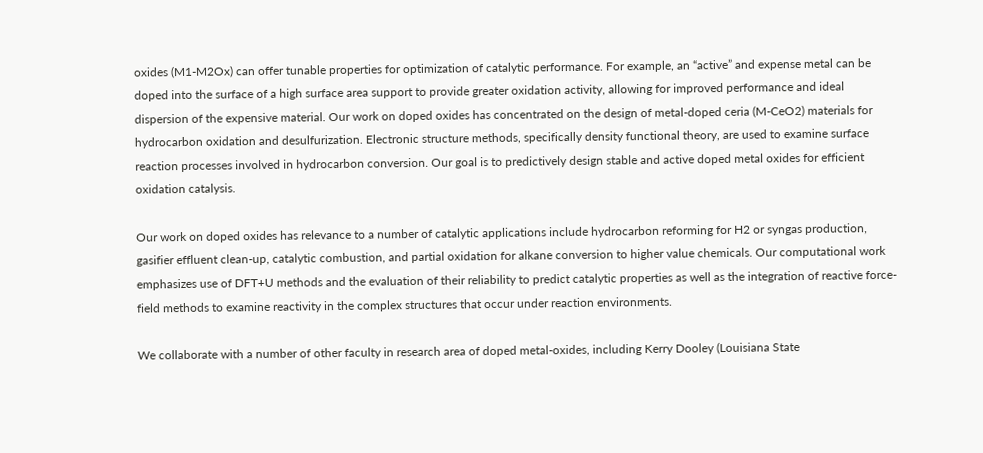oxides (M1-M2Ox) can offer tunable properties for optimization of catalytic performance. For example, an “active” and expense metal can be doped into the surface of a high surface area support to provide greater oxidation activity, allowing for improved performance and ideal dispersion of the expensive material. Our work on doped oxides has concentrated on the design of metal-doped ceria (M-CeO2) materials for hydrocarbon oxidation and desulfurization. Electronic structure methods, specifically density functional theory, are used to examine surface reaction processes involved in hydrocarbon conversion. Our goal is to predictively design stable and active doped metal oxides for efficient oxidation catalysis.

Our work on doped oxides has relevance to a number of catalytic applications include hydrocarbon reforming for H2 or syngas production, gasifier effluent clean-up, catalytic combustion, and partial oxidation for alkane conversion to higher value chemicals. Our computational work emphasizes use of DFT+U methods and the evaluation of their reliability to predict catalytic properties as well as the integration of reactive force-field methods to examine reactivity in the complex structures that occur under reaction environments.

We collaborate with a number of other faculty in research area of doped metal-oxides, including Kerry Dooley (Louisiana State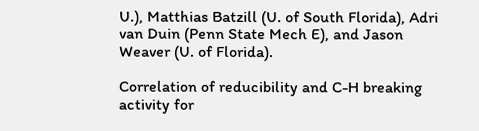U.), Matthias Batzill (U. of South Florida), Adri van Duin (Penn State Mech E), and Jason Weaver (U. of Florida).

Correlation of reducibility and C-H breaking activity for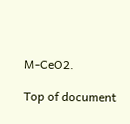M-CeO2.

Top of document